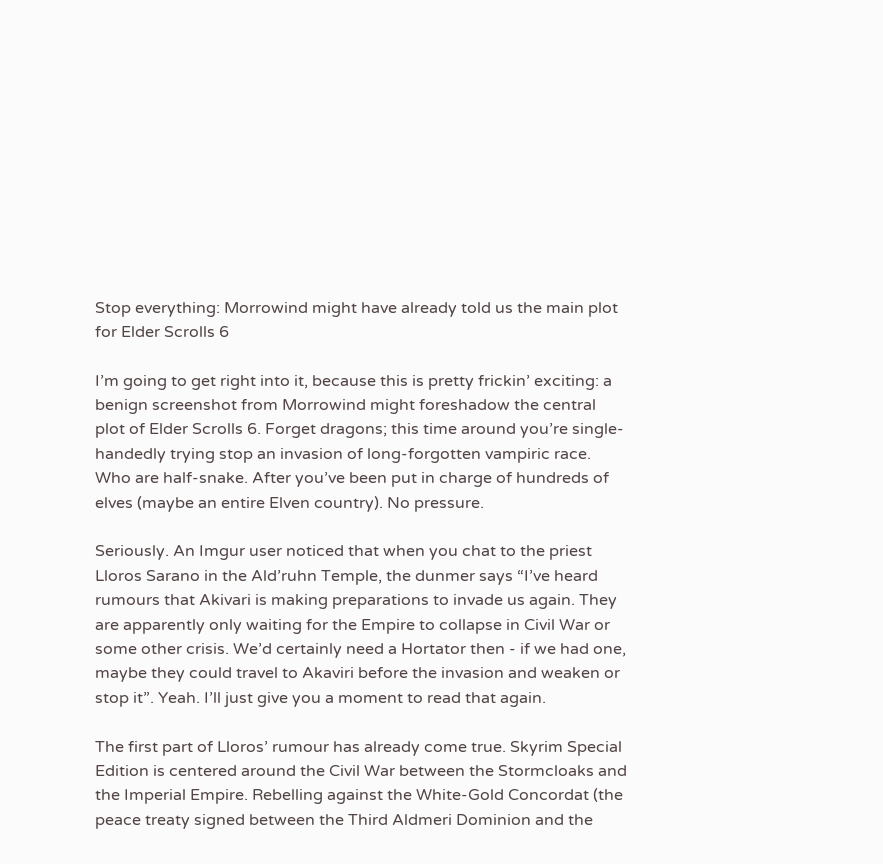Stop everything: Morrowind might have already told us the main plot for Elder Scrolls 6

I’m going to get right into it, because this is pretty frickin’ exciting: a benign screenshot from Morrowind might foreshadow the central plot of Elder Scrolls 6. Forget dragons; this time around you’re single-handedly trying stop an invasion of long-forgotten vampiric race. Who are half-snake. After you’ve been put in charge of hundreds of elves (maybe an entire Elven country). No pressure.

Seriously. An Imgur user noticed that when you chat to the priest Lloros Sarano in the Ald’ruhn Temple, the dunmer says “I’ve heard rumours that Akivari is making preparations to invade us again. They are apparently only waiting for the Empire to collapse in Civil War or some other crisis. We’d certainly need a Hortator then - if we had one, maybe they could travel to Akaviri before the invasion and weaken or stop it”. Yeah. I’ll just give you a moment to read that again.

The first part of Lloros’ rumour has already come true. Skyrim Special Edition is centered around the Civil War between the Stormcloaks and the Imperial Empire. Rebelling against the White-Gold Concordat (the peace treaty signed between the Third Aldmeri Dominion and the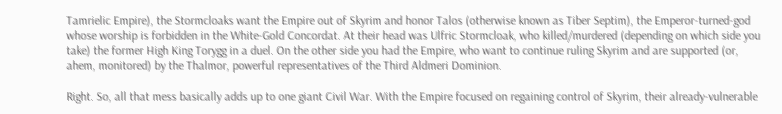Tamrielic Empire), the Stormcloaks want the Empire out of Skyrim and honor Talos (otherwise known as Tiber Septim), the Emperor-turned-god whose worship is forbidden in the White-Gold Concordat. At their head was Ulfric Stormcloak, who killed/murdered (depending on which side you take) the former High King Torygg in a duel. On the other side you had the Empire, who want to continue ruling Skyrim and are supported (or, ahem, monitored) by the Thalmor, powerful representatives of the Third Aldmeri Dominion.

Right. So, all that mess basically adds up to one giant Civil War. With the Empire focused on regaining control of Skyrim, their already-vulnerable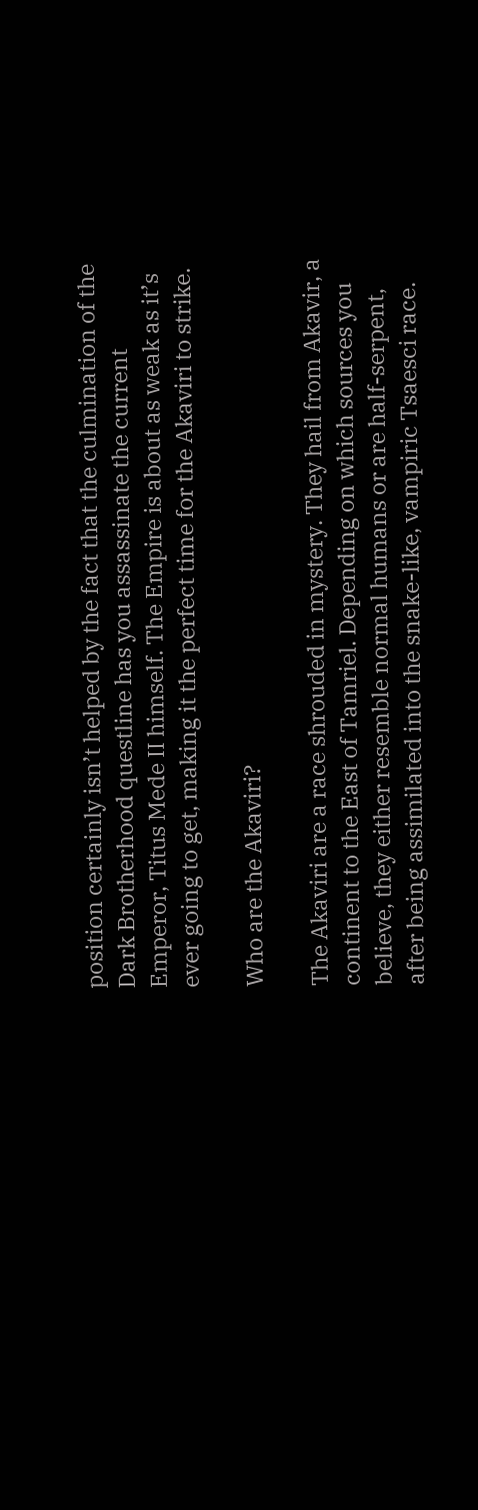position certainly isn’t helped by the fact that the culmination of the Dark Brotherhood questline has you assassinate the current Emperor, Titus Mede II himself. The Empire is about as weak as it’s ever going to get, making it the perfect time for the Akaviri to strike.

Who are the Akaviri?

The Akaviri are a race shrouded in mystery. They hail from Akavir, a continent to the East of Tamriel. Depending on which sources you believe, they either resemble normal humans or are half-serpent, after being assimilated into the snake-like, vampiric Tsaesci race.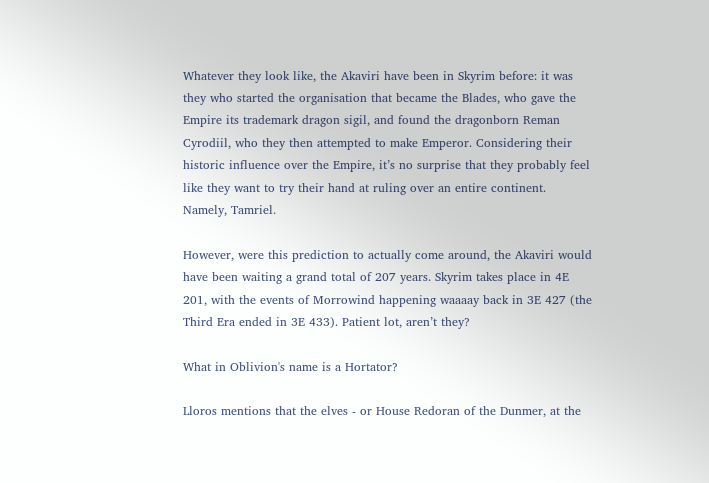Whatever they look like, the Akaviri have been in Skyrim before: it was they who started the organisation that became the Blades, who gave the Empire its trademark dragon sigil, and found the dragonborn Reman Cyrodiil, who they then attempted to make Emperor. Considering their historic influence over the Empire, it’s no surprise that they probably feel like they want to try their hand at ruling over an entire continent. Namely, Tamriel.

However, were this prediction to actually come around, the Akaviri would have been waiting a grand total of 207 years. Skyrim takes place in 4E 201, with the events of Morrowind happening waaaay back in 3E 427 (the Third Era ended in 3E 433). Patient lot, aren’t they?

What in Oblivion's name is a Hortator?

Lloros mentions that the elves - or House Redoran of the Dunmer, at the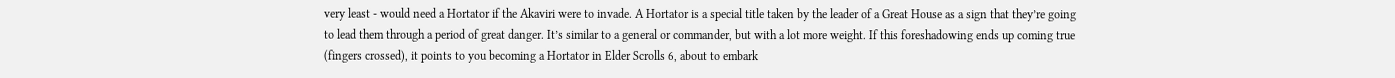very least - would need a Hortator if the Akaviri were to invade. A Hortator is a special title taken by the leader of a Great House as a sign that they’re going to lead them through a period of great danger. It’s similar to a general or commander, but with a lot more weight. If this foreshadowing ends up coming true (fingers crossed), it points to you becoming a Hortator in Elder Scrolls 6, about to embark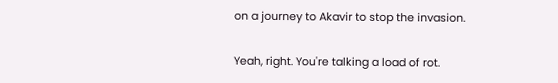on a journey to Akavir to stop the invasion.

Yeah, right. You're talking a load of rot.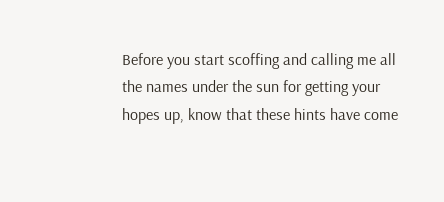Before you start scoffing and calling me all the names under the sun for getting your hopes up, know that these hints have come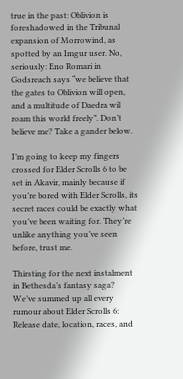true in the past: Oblivion is foreshadowed in the Tribunal expansion of Morrowind, as spotted by an Imgur user. No, seriously: Eno Romari in Godsreach says “we believe that the gates to Oblivion will open, and a multitude of Daedra wil roam this world freely”. Don’t believe me? Take a gander below.

I’m going to keep my fingers crossed for Elder Scrolls 6 to be set in Akavir, mainly because if you’re bored with Elder Scrolls, its secret races could be exactly what you’ve been waiting for. They’re unlike anything you’ve seen before, trust me.

Thirsting for the next instalment in Bethesda’s fantasy saga? We’ve summed up all every rumour about Elder Scrolls 6: Release date, location, races, and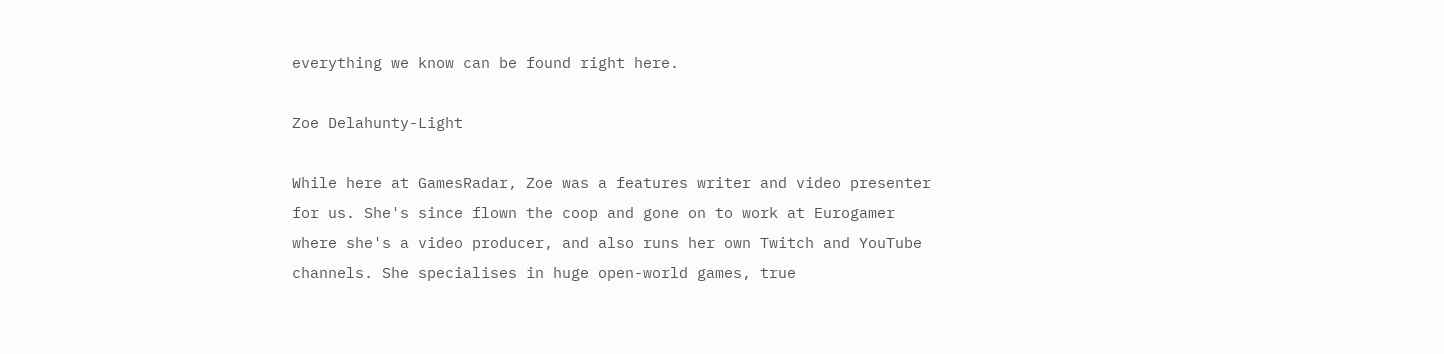everything we know can be found right here.

Zoe Delahunty-Light

While here at GamesRadar, Zoe was a features writer and video presenter for us. She's since flown the coop and gone on to work at Eurogamer where she's a video producer, and also runs her own Twitch and YouTube channels. She specialises in huge open-world games, true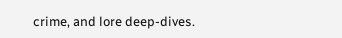crime, and lore deep-dives.